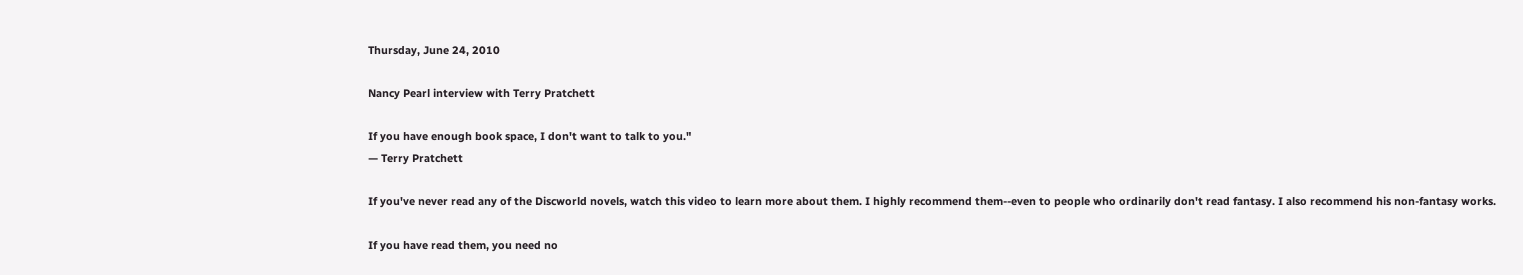Thursday, June 24, 2010

Nancy Pearl interview with Terry Pratchett

If you have enough book space, I don't want to talk to you."
— Terry Pratchett

If you've never read any of the Discworld novels, watch this video to learn more about them. I highly recommend them--even to people who ordinarily don't read fantasy. I also recommend his non-fantasy works.

If you have read them, you need no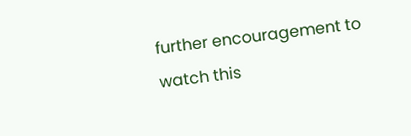further encouragement to watch this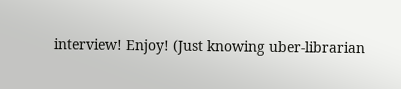interview! Enjoy! (Just knowing uber-librarian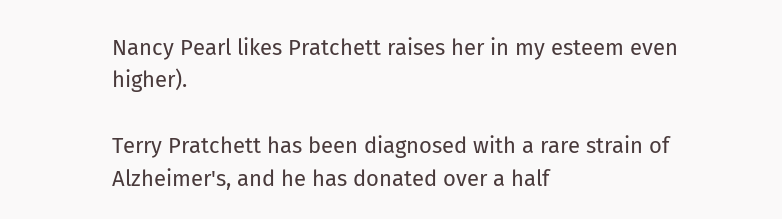Nancy Pearl likes Pratchett raises her in my esteem even higher).

Terry Pratchett has been diagnosed with a rare strain of Alzheimer's, and he has donated over a half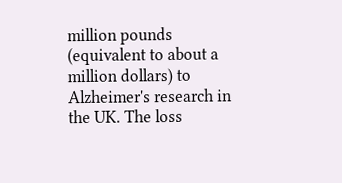million pounds (equivalent to about a million dollars) to Alzheimer's research in the UK. The loss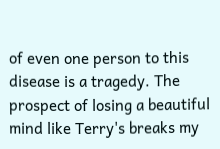of even one person to this disease is a tragedy. The prospect of losing a beautiful mind like Terry's breaks my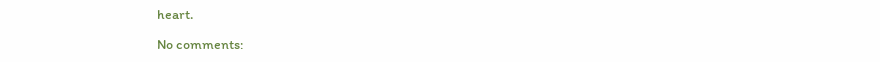heart.

No comments: